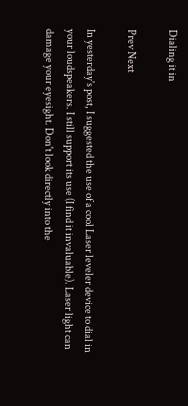Dialing it in

Prev Next

In yesterday's post, I suggested the use of a cool Laser leveler device to dial in your loudspeakers. I still support its use (I find it invaluable). Laser light can damage your eyesight. Don't look directly into the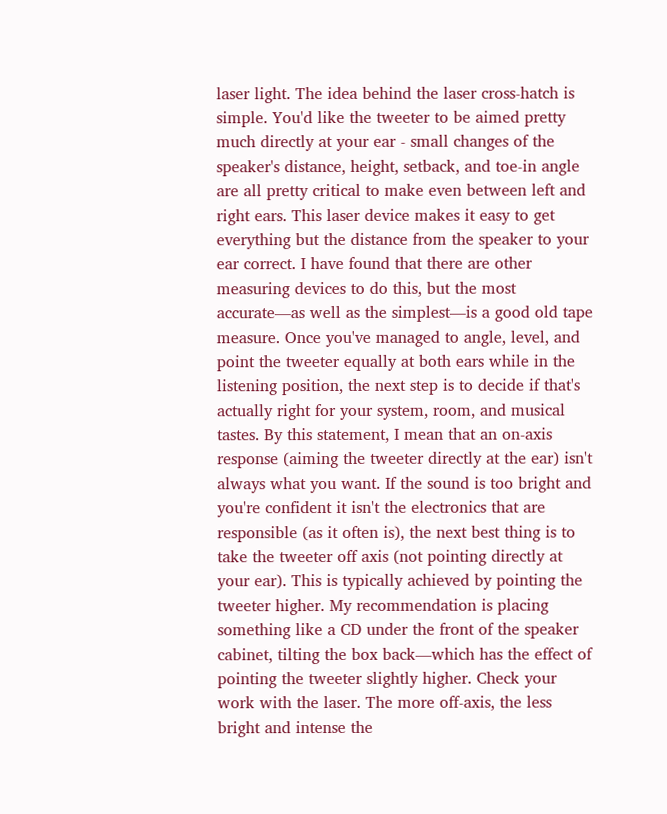laser light. The idea behind the laser cross-hatch is simple. You'd like the tweeter to be aimed pretty much directly at your ear - small changes of the speaker's distance, height, setback, and toe-in angle are all pretty critical to make even between left and right ears. This laser device makes it easy to get everything but the distance from the speaker to your ear correct. I have found that there are other measuring devices to do this, but the most accurate—as well as the simplest—is a good old tape measure. Once you've managed to angle, level, and point the tweeter equally at both ears while in the listening position, the next step is to decide if that's actually right for your system, room, and musical tastes. By this statement, I mean that an on-axis response (aiming the tweeter directly at the ear) isn't always what you want. If the sound is too bright and you're confident it isn't the electronics that are responsible (as it often is), the next best thing is to take the tweeter off axis (not pointing directly at your ear). This is typically achieved by pointing the tweeter higher. My recommendation is placing something like a CD under the front of the speaker cabinet, tilting the box back—which has the effect of pointing the tweeter slightly higher. Check your work with the laser. The more off-axis, the less bright and intense the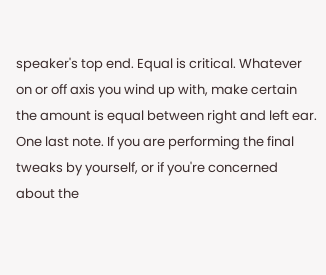speaker's top end. Equal is critical. Whatever on or off axis you wind up with, make certain the amount is equal between right and left ear. One last note. If you are performing the final tweaks by yourself, or if you're concerned about the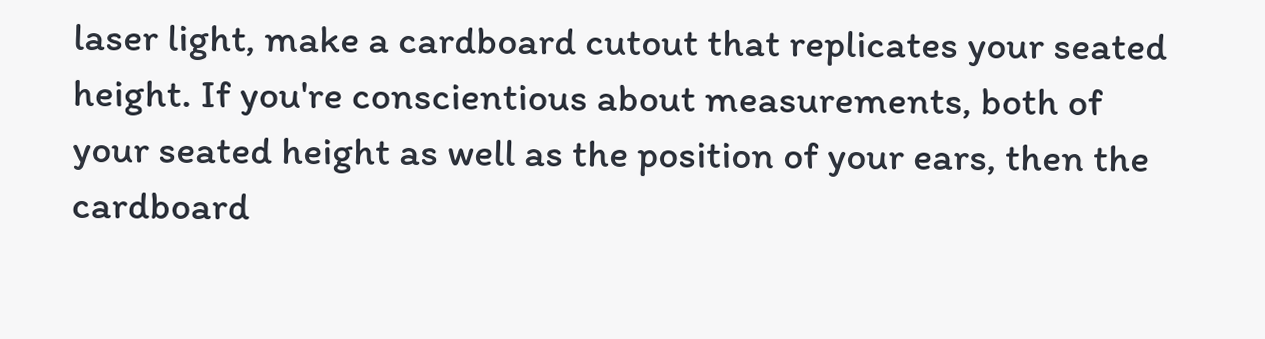laser light, make a cardboard cutout that replicates your seated height. If you're conscientious about measurements, both of your seated height as well as the position of your ears, then the cardboard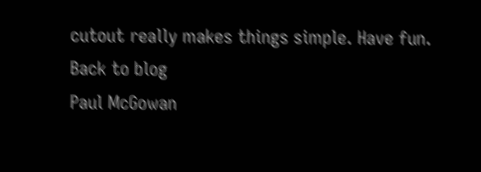cutout really makes things simple. Have fun.
Back to blog
Paul McGowan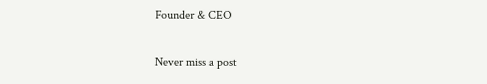Founder & CEO

Never miss a post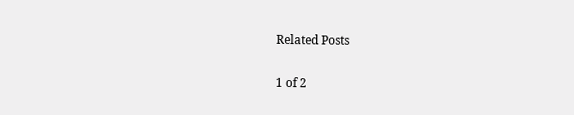Related Posts

1 of 2